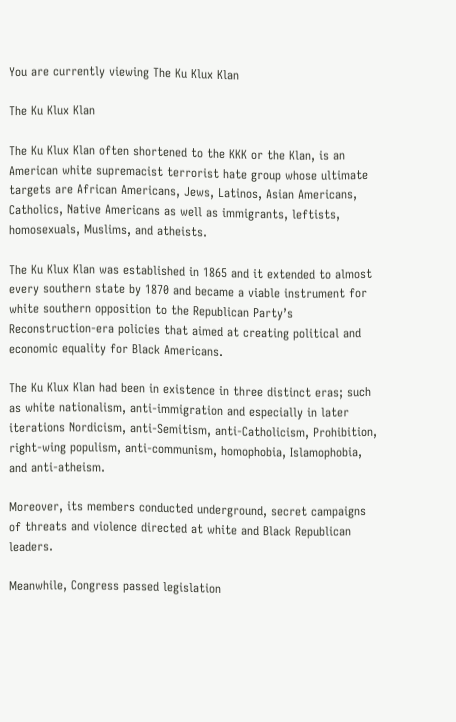You are currently viewing The Ku Klux Klan

The Ku Klux Klan

The Ku Klux Klan often shortened to the KKK or the Klan, is an American white supremacist terrorist hate group whose ultimate targets are African Americans, Jews, Latinos, Asian Americans, Catholics, Native Americans as well as immigrants, leftists, homosexuals, Muslims, and atheists.

The Ku Klux Klan was established in 1865 and it extended to almost every southern state by 1870 and became a viable instrument for white southern opposition to the Republican Party’s Reconstruction-era policies that aimed at creating political and economic equality for Black Americans.

The Ku Klux Klan had been in existence in three distinct eras; such as white nationalism, anti-immigration and especially in later iterations Nordicism, anti-Semitism, anti-Catholicism, Prohibition, right-wing populism, anti-communism, homophobia, Islamophobia, and anti-atheism.

Moreover, its members conducted underground, secret campaigns of threats and violence directed at white and Black Republican leaders.

Meanwhile, Congress passed legislation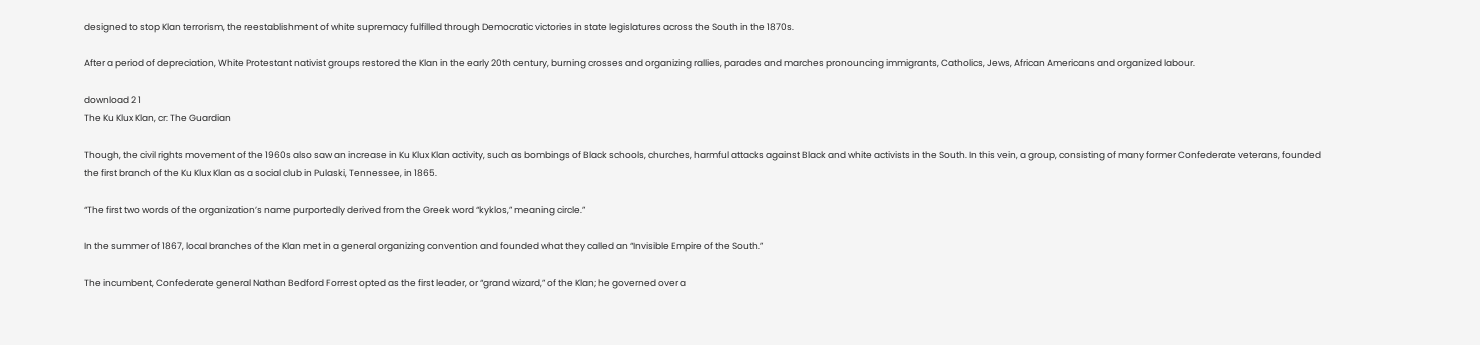designed to stop Klan terrorism, the reestablishment of white supremacy fulfilled through Democratic victories in state legislatures across the South in the 1870s.

After a period of depreciation, White Protestant nativist groups restored the Klan in the early 20th century, burning crosses and organizing rallies, parades and marches pronouncing immigrants, Catholics, Jews, African Americans and organized labour.

download 2 1
The Ku Klux Klan, cr: The Guardian

Though, the civil rights movement of the 1960s also saw an increase in Ku Klux Klan activity, such as bombings of Black schools, churches, harmful attacks against Black and white activists in the South. In this vein, a group, consisting of many former Confederate veterans, founded the first branch of the Ku Klux Klan as a social club in Pulaski, Tennessee, in 1865.

“The first two words of the organization’s name purportedly derived from the Greek word “kyklos,” meaning circle.”

In the summer of 1867, local branches of the Klan met in a general organizing convention and founded what they called an “Invisible Empire of the South.”

The incumbent, Confederate general Nathan Bedford Forrest opted as the first leader, or “grand wizard,” of the Klan; he governed over a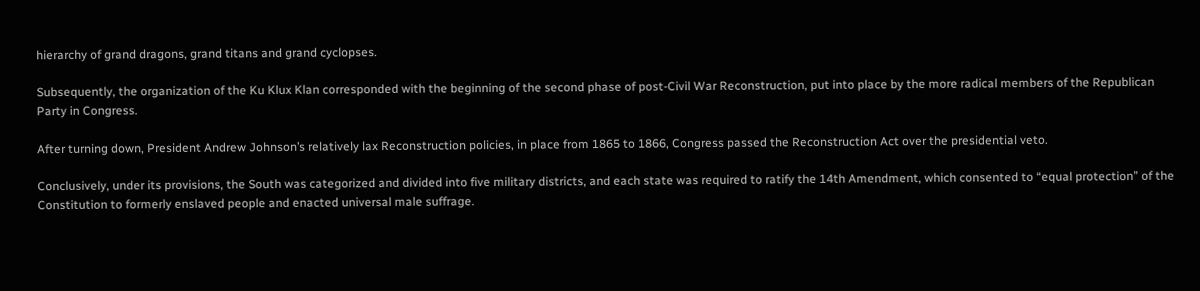hierarchy of grand dragons, grand titans and grand cyclopses.

Subsequently, the organization of the Ku Klux Klan corresponded with the beginning of the second phase of post-Civil War Reconstruction, put into place by the more radical members of the Republican Party in Congress.

After turning down, President Andrew Johnson’s relatively lax Reconstruction policies, in place from 1865 to 1866, Congress passed the Reconstruction Act over the presidential veto.

Conclusively, under its provisions, the South was categorized and divided into five military districts, and each state was required to ratify the 14th Amendment, which consented to “equal protection” of the Constitution to formerly enslaved people and enacted universal male suffrage.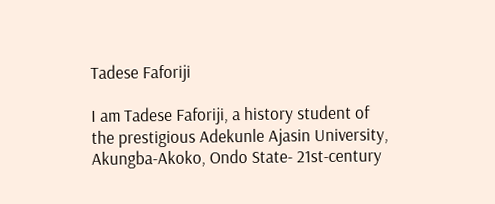Tadese Faforiji

I am Tadese Faforiji, a history student of the prestigious Adekunle Ajasin University, Akungba-Akoko, Ondo State- 21st-century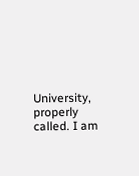University, properly called. I am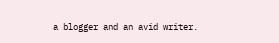a blogger and an avid writer.